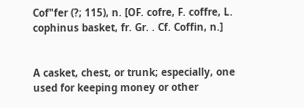Cof"fer (?; 115), n. [OF. cofre, F. coffre, L. cophinus basket, fr. Gr. . Cf. Coffin, n.]


A casket, chest, or trunk; especially, one used for keeping money or other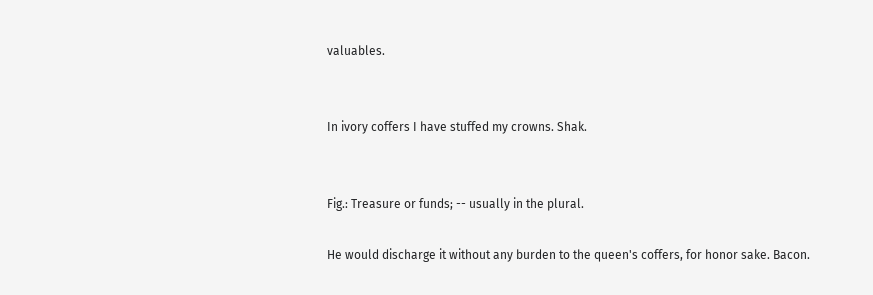valuables.


In ivory coffers I have stuffed my crowns. Shak.


Fig.: Treasure or funds; -- usually in the plural.

He would discharge it without any burden to the queen's coffers, for honor sake. Bacon.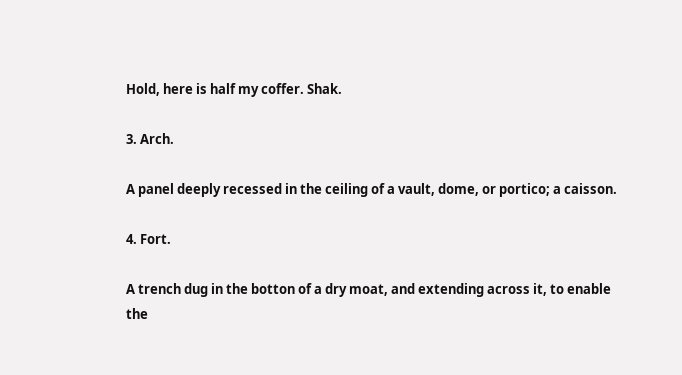Hold, here is half my coffer. Shak.

3. Arch.

A panel deeply recessed in the ceiling of a vault, dome, or portico; a caisson.

4. Fort.

A trench dug in the botton of a dry moat, and extending across it, to enable the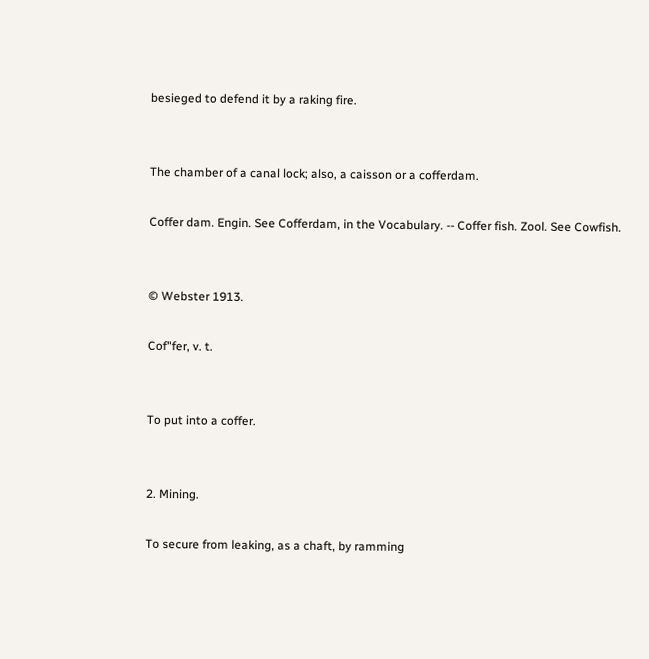besieged to defend it by a raking fire.


The chamber of a canal lock; also, a caisson or a cofferdam.

Coffer dam. Engin. See Cofferdam, in the Vocabulary. -- Coffer fish. Zool. See Cowfish.


© Webster 1913.

Cof"fer, v. t.


To put into a coffer.


2. Mining.

To secure from leaking, as a chaft, by ramming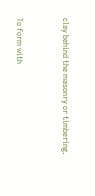clay behind the masonry or timbering.



To form with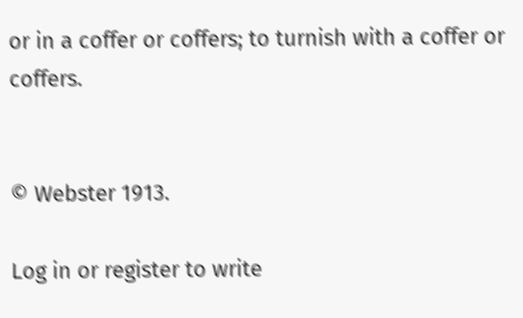or in a coffer or coffers; to turnish with a coffer or coffers.


© Webster 1913.

Log in or register to write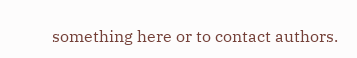something here or to contact authors.